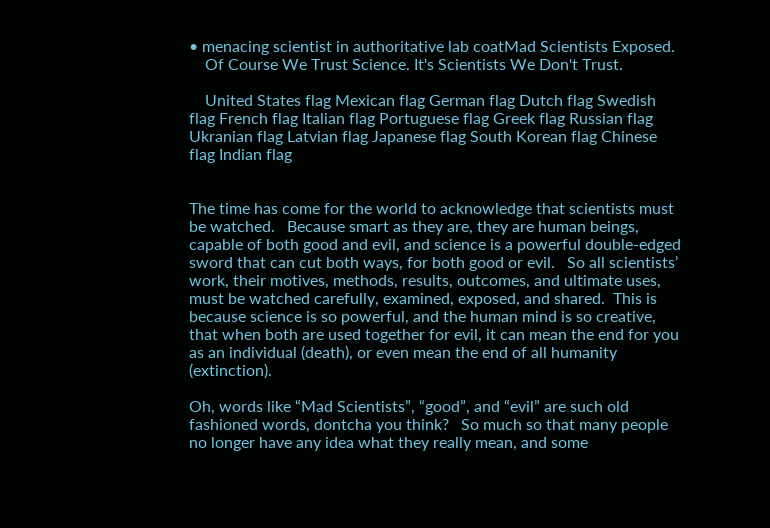• menacing scientist in authoritative lab coatMad Scientists Exposed.
    Of Course We Trust Science. It's Scientists We Don't Trust.

    United States flag Mexican flag German flag Dutch flag Swedish flag French flag Italian flag Portuguese flag Greek flag Russian flag Ukranian flag Latvian flag Japanese flag South Korean flag Chinese flag Indian flag


The time has come for the world to acknowledge that scientists must be watched.   Because smart as they are, they are human beings, capable of both good and evil, and science is a powerful double-edged sword that can cut both ways, for both good or evil.   So all scientists’ work, their motives, methods, results, outcomes, and ultimate uses, must be watched carefully, examined, exposed, and shared.  This is because science is so powerful, and the human mind is so creative, that when both are used together for evil, it can mean the end for you as an individual (death), or even mean the end of all humanity (extinction).

Oh, words like “Mad Scientists”, “good”, and “evil” are such old fashioned words, dontcha you think?   So much so that many people no longer have any idea what they really mean, and some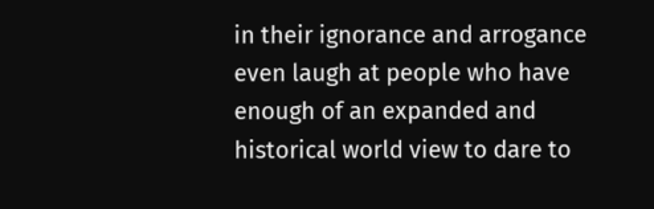in their ignorance and arrogance even laugh at people who have enough of an expanded and historical world view to dare to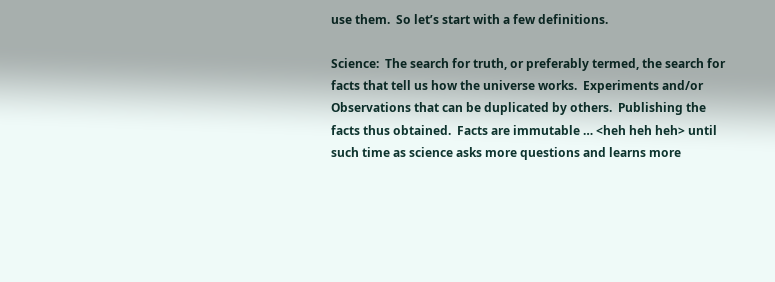use them.  So let’s start with a few definitions.

Science:  The search for truth, or preferably termed, the search for facts that tell us how the universe works.  Experiments and/or Observations that can be duplicated by others.  Publishing the facts thus obtained.  Facts are immutable … <heh heh heh> until such time as science asks more questions and learns more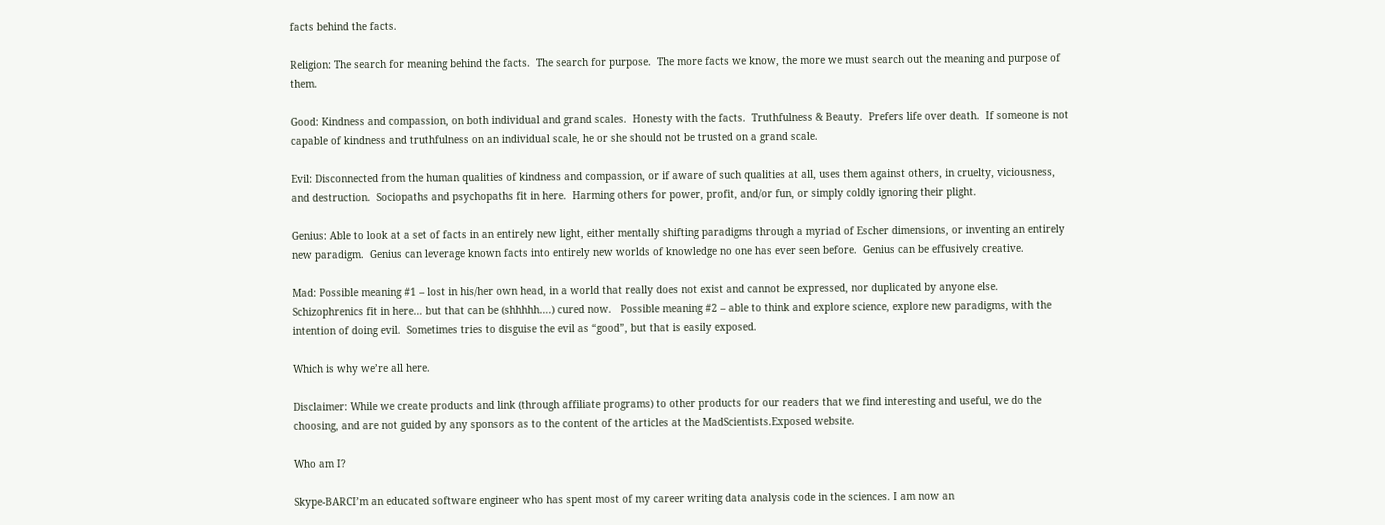facts behind the facts.

Religion: The search for meaning behind the facts.  The search for purpose.  The more facts we know, the more we must search out the meaning and purpose of them.

Good: Kindness and compassion, on both individual and grand scales.  Honesty with the facts.  Truthfulness & Beauty.  Prefers life over death.  If someone is not capable of kindness and truthfulness on an individual scale, he or she should not be trusted on a grand scale.

Evil: Disconnected from the human qualities of kindness and compassion, or if aware of such qualities at all, uses them against others, in cruelty, viciousness, and destruction.  Sociopaths and psychopaths fit in here.  Harming others for power, profit, and/or fun, or simply coldly ignoring their plight.

Genius: Able to look at a set of facts in an entirely new light, either mentally shifting paradigms through a myriad of Escher dimensions, or inventing an entirely new paradigm.  Genius can leverage known facts into entirely new worlds of knowledge no one has ever seen before.  Genius can be effusively creative.

Mad: Possible meaning #1 – lost in his/her own head, in a world that really does not exist and cannot be expressed, nor duplicated by anyone else.   Schizophrenics fit in here… but that can be (shhhhh….) cured now.   Possible meaning #2 – able to think and explore science, explore new paradigms, with the intention of doing evil.  Sometimes tries to disguise the evil as “good”, but that is easily exposed.

Which is why we’re all here.

Disclaimer: While we create products and link (through affiliate programs) to other products for our readers that we find interesting and useful, we do the choosing, and are not guided by any sponsors as to the content of the articles at the MadScientists.Exposed website.

Who am I?

Skype-BARCI’m an educated software engineer who has spent most of my career writing data analysis code in the sciences. I am now an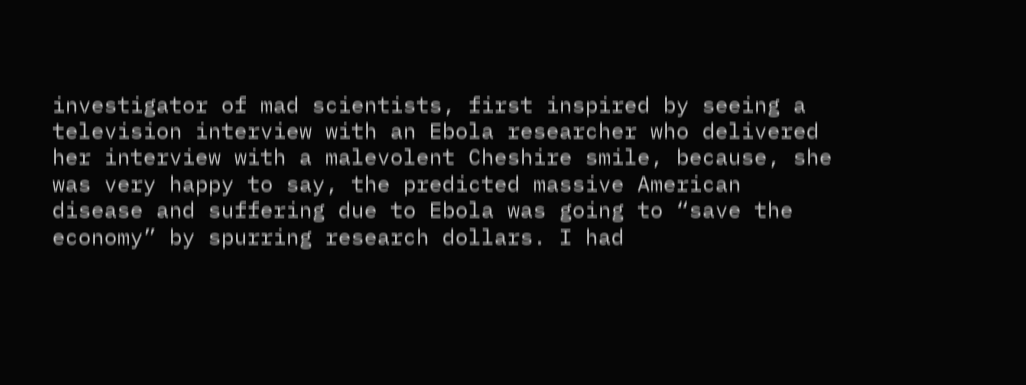investigator of mad scientists, first inspired by seeing a television interview with an Ebola researcher who delivered her interview with a malevolent Cheshire smile, because, she was very happy to say, the predicted massive American disease and suffering due to Ebola was going to “save the economy” by spurring research dollars. I had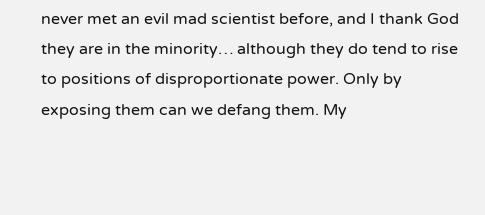never met an evil mad scientist before, and I thank God they are in the minority… although they do tend to rise to positions of disproportionate power. Only by exposing them can we defang them. My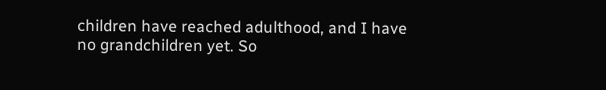children have reached adulthood, and I have no grandchildren yet. So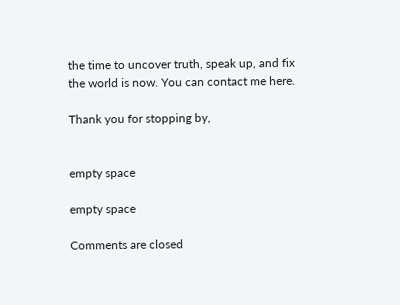the time to uncover truth, speak up, and fix the world is now. You can contact me here.

Thank you for stopping by,


empty space

empty space

Comments are closed